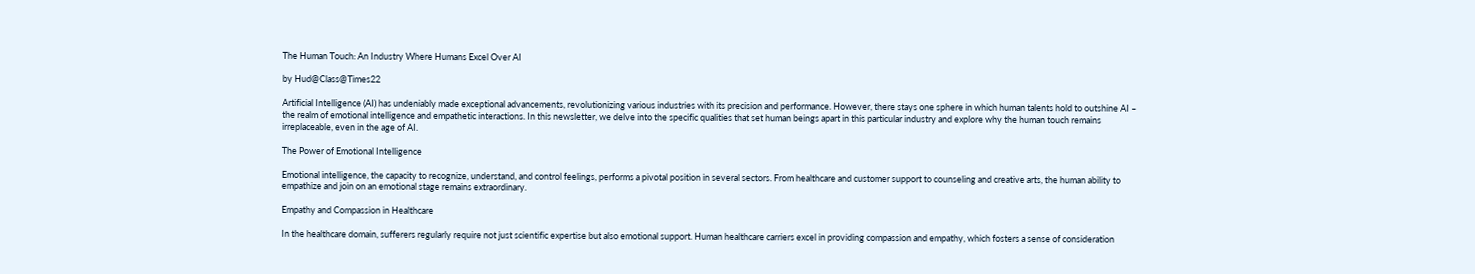The Human Touch: An Industry Where Humans Excel Over AI

by Hud@Class@Times22

Artificial Intelligence (AI) has undeniably made exceptional advancements, revolutionizing various industries with its precision and performance. However, there stays one sphere in which human talents hold to outshine AI – the realm of emotional intelligence and empathetic interactions. In this newsletter, we delve into the specific qualities that set human beings apart in this particular industry and explore why the human touch remains irreplaceable, even in the age of AI.

The Power of Emotional Intelligence

Emotional intelligence, the capacity to recognize, understand, and control feelings, performs a pivotal position in several sectors. From healthcare and customer support to counseling and creative arts, the human ability to empathize and join on an emotional stage remains extraordinary.

Empathy and Compassion in Healthcare

In the healthcare domain, sufferers regularly require not just scientific expertise but also emotional support. Human healthcare carriers excel in providing compassion and empathy, which fosters a sense of consideration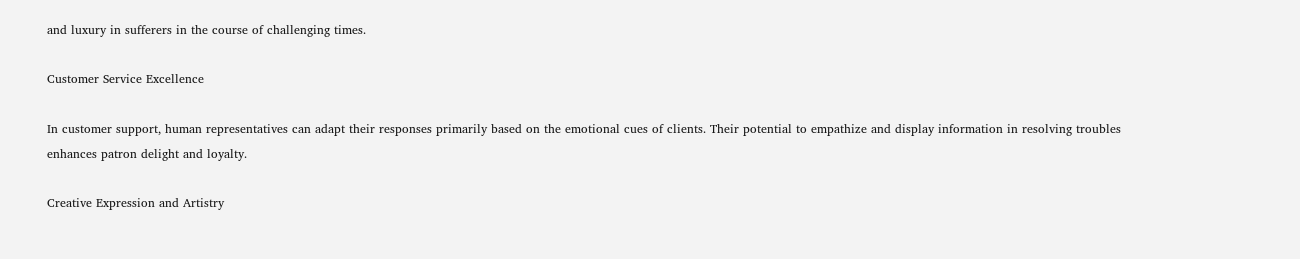and luxury in sufferers in the course of challenging times.

Customer Service Excellence

In customer support, human representatives can adapt their responses primarily based on the emotional cues of clients. Their potential to empathize and display information in resolving troubles enhances patron delight and loyalty.

Creative Expression and Artistry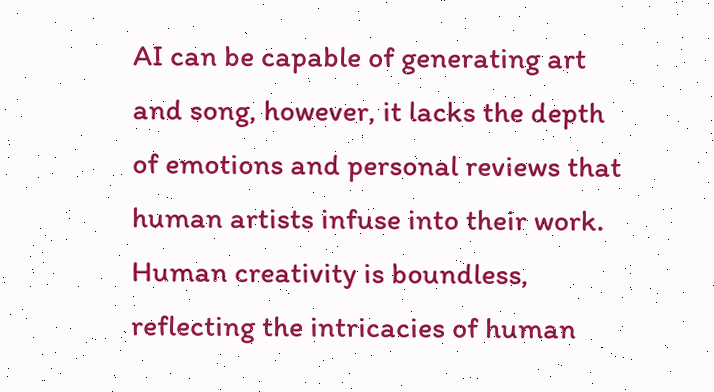AI can be capable of generating art and song, however, it lacks the depth of emotions and personal reviews that human artists infuse into their work. Human creativity is boundless, reflecting the intricacies of human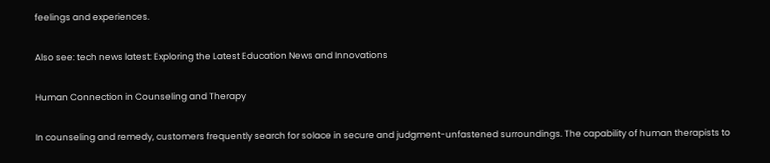feelings and experiences.

Also see: tech news latest: Exploring the Latest Education News and Innovations

Human Connection in Counseling and Therapy

In counseling and remedy, customers frequently search for solace in secure and judgment-unfastened surroundings. The capability of human therapists to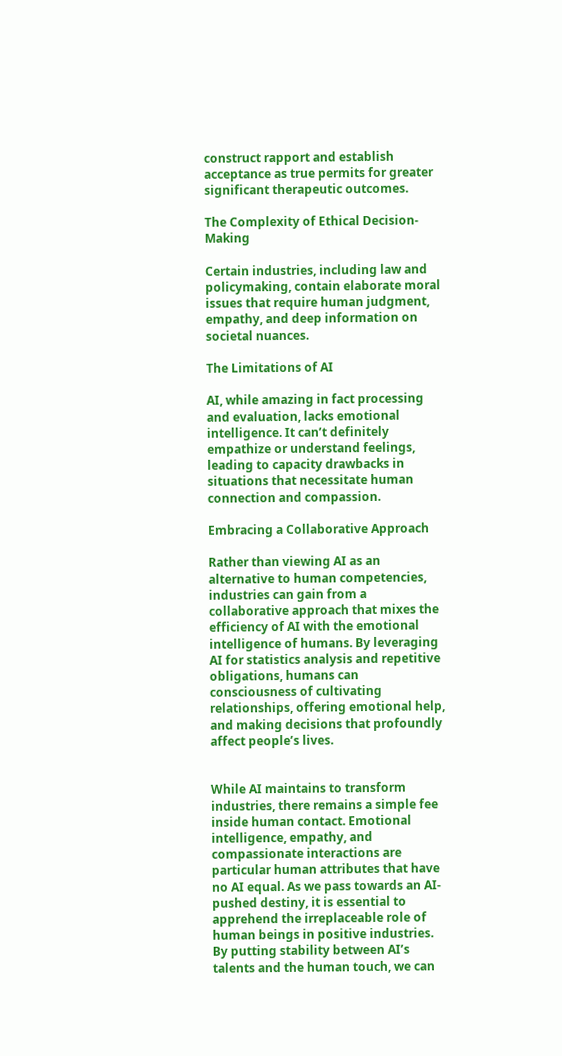construct rapport and establish acceptance as true permits for greater significant therapeutic outcomes.

The Complexity of Ethical Decision-Making

Certain industries, including law and policymaking, contain elaborate moral issues that require human judgment, empathy, and deep information on societal nuances.

The Limitations of AI

AI, while amazing in fact processing and evaluation, lacks emotional intelligence. It can’t definitely empathize or understand feelings, leading to capacity drawbacks in situations that necessitate human connection and compassion.

Embracing a Collaborative Approach

Rather than viewing AI as an alternative to human competencies, industries can gain from a collaborative approach that mixes the efficiency of AI with the emotional intelligence of humans. By leveraging AI for statistics analysis and repetitive obligations, humans can consciousness of cultivating relationships, offering emotional help, and making decisions that profoundly affect people’s lives.


While AI maintains to transform industries, there remains a simple fee inside human contact. Emotional intelligence, empathy, and compassionate interactions are particular human attributes that have no AI equal. As we pass towards an AI-pushed destiny, it is essential to apprehend the irreplaceable role of human beings in positive industries. By putting stability between AI’s talents and the human touch, we can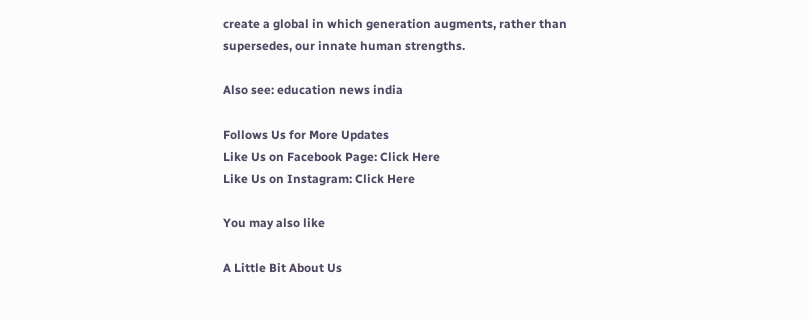create a global in which generation augments, rather than supersedes, our innate human strengths.

Also see: education news india

Follows Us for More Updates
Like Us on Facebook Page: Click Here
Like Us on Instagram: Click Here

You may also like

A Little Bit About Us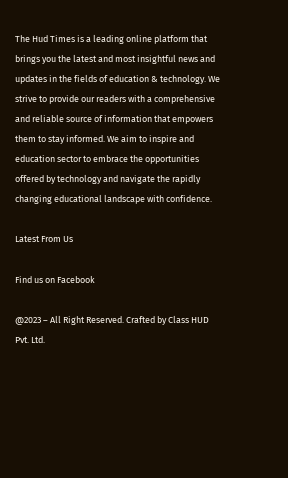The Hud Times is a leading online platform that brings you the latest and most insightful news and updates in the fields of education & technology. We strive to provide our readers with a comprehensive and reliable source of information that empowers them to stay informed. We aim to inspire and education sector to embrace the opportunities offered by technology and navigate the rapidly changing educational landscape with confidence.

Latest From Us

Find us on Facebook

@2023 – All Right Reserved. Crafted by Class HUD Pvt. Ltd.